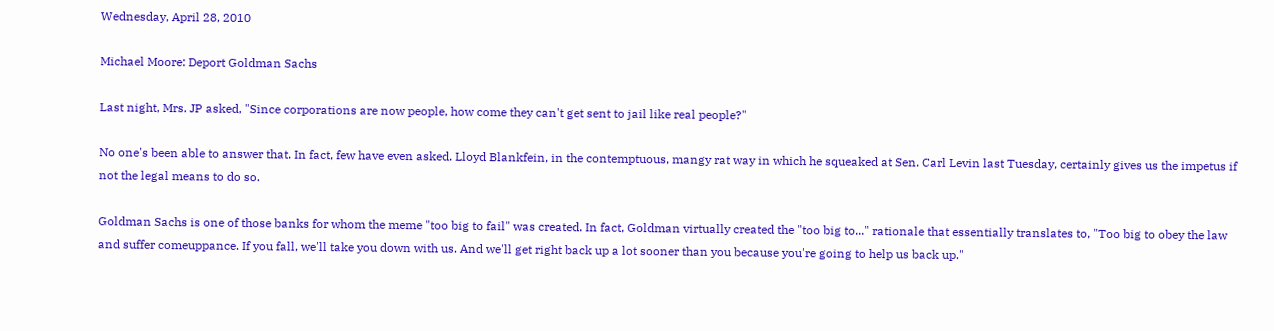Wednesday, April 28, 2010

Michael Moore: Deport Goldman Sachs

Last night, Mrs. JP asked, "Since corporations are now people, how come they can't get sent to jail like real people?"

No one's been able to answer that. In fact, few have even asked. Lloyd Blankfein, in the contemptuous, mangy rat way in which he squeaked at Sen. Carl Levin last Tuesday, certainly gives us the impetus if not the legal means to do so.

Goldman Sachs is one of those banks for whom the meme "too big to fail" was created. In fact, Goldman virtually created the "too big to..." rationale that essentially translates to, "Too big to obey the law and suffer comeuppance. If you fall, we'll take you down with us. And we'll get right back up a lot sooner than you because you're going to help us back up."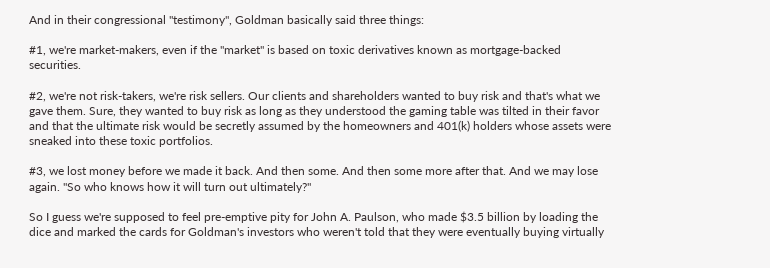And in their congressional "testimony", Goldman basically said three things:

#1, we're market-makers, even if the "market" is based on toxic derivatives known as mortgage-backed securities.

#2, we're not risk-takers, we're risk sellers. Our clients and shareholders wanted to buy risk and that's what we gave them. Sure, they wanted to buy risk as long as they understood the gaming table was tilted in their favor and that the ultimate risk would be secretly assumed by the homeowners and 401(k) holders whose assets were sneaked into these toxic portfolios.

#3, we lost money before we made it back. And then some. And then some more after that. And we may lose again. "So who knows how it will turn out ultimately?"

So I guess we're supposed to feel pre-emptive pity for John A. Paulson, who made $3.5 billion by loading the dice and marked the cards for Goldman's investors who weren't told that they were eventually buying virtually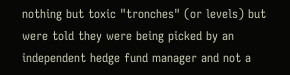nothing but toxic "tronches" (or levels) but were told they were being picked by an independent hedge fund manager and not a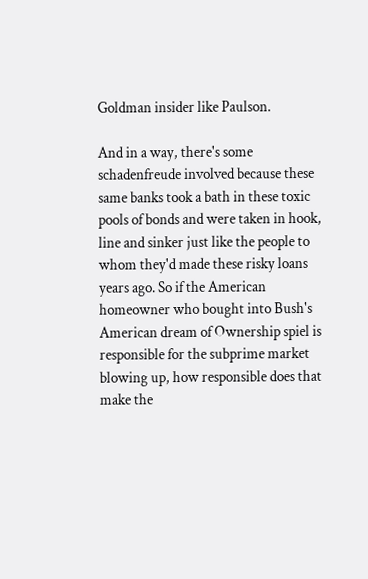Goldman insider like Paulson.

And in a way, there's some schadenfreude involved because these same banks took a bath in these toxic pools of bonds and were taken in hook, line and sinker just like the people to whom they'd made these risky loans years ago. So if the American homeowner who bought into Bush's American dream of Ownership spiel is responsible for the subprime market blowing up, how responsible does that make the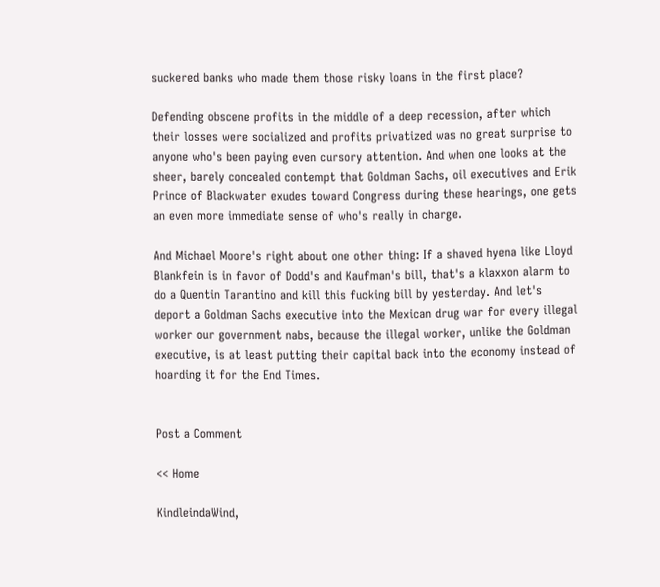suckered banks who made them those risky loans in the first place?

Defending obscene profits in the middle of a deep recession, after which their losses were socialized and profits privatized was no great surprise to anyone who's been paying even cursory attention. And when one looks at the sheer, barely concealed contempt that Goldman Sachs, oil executives and Erik Prince of Blackwater exudes toward Congress during these hearings, one gets an even more immediate sense of who's really in charge.

And Michael Moore's right about one other thing: If a shaved hyena like Lloyd Blankfein is in favor of Dodd's and Kaufman's bill, that's a klaxxon alarm to do a Quentin Tarantino and kill this fucking bill by yesterday. And let's deport a Goldman Sachs executive into the Mexican drug war for every illegal worker our government nabs, because the illegal worker, unlike the Goldman executive, is at least putting their capital back into the economy instead of hoarding it for the End Times.


Post a Comment

<< Home

KindleindaWind,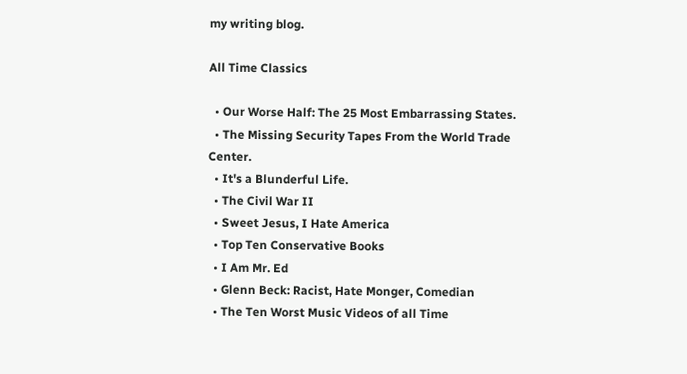my writing blog.

All Time Classics

  • Our Worse Half: The 25 Most Embarrassing States.
  • The Missing Security Tapes From the World Trade Center.
  • It's a Blunderful Life.
  • The Civil War II
  • Sweet Jesus, I Hate America
  • Top Ten Conservative Books
  • I Am Mr. Ed
  • Glenn Beck: Racist, Hate Monger, Comedian
  • The Ten Worst Music Videos of all Time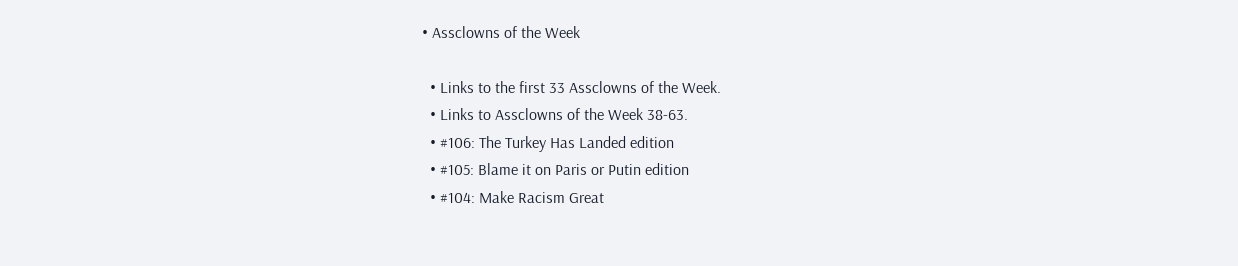• Assclowns of the Week

  • Links to the first 33 Assclowns of the Week.
  • Links to Assclowns of the Week 38-63.
  • #106: The Turkey Has Landed edition
  • #105: Blame it on Paris or Putin edition
  • #104: Make Racism Great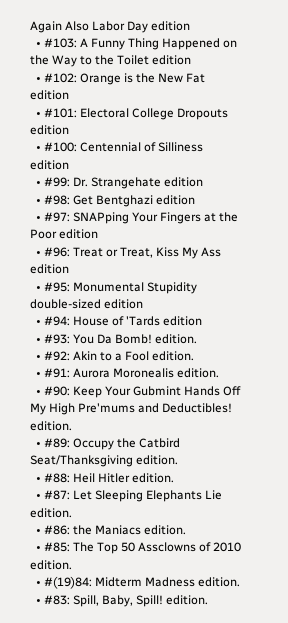Again Also Labor Day edition
  • #103: A Funny Thing Happened on the Way to the Toilet edition
  • #102: Orange is the New Fat edition
  • #101: Electoral College Dropouts edition
  • #100: Centennial of Silliness edition
  • #99: Dr. Strangehate edition
  • #98: Get Bentghazi edition
  • #97: SNAPping Your Fingers at the Poor edition
  • #96: Treat or Treat, Kiss My Ass edition
  • #95: Monumental Stupidity double-sized edition
  • #94: House of 'Tards edition
  • #93: You Da Bomb! edition.
  • #92: Akin to a Fool edition.
  • #91: Aurora Moronealis edition.
  • #90: Keep Your Gubmint Hands Off My High Pre'mums and Deductibles! edition.
  • #89: Occupy the Catbird Seat/Thanksgiving edition.
  • #88: Heil Hitler edition.
  • #87: Let Sleeping Elephants Lie edition.
  • #86: the Maniacs edition.
  • #85: The Top 50 Assclowns of 2010 edition.
  • #(19)84: Midterm Madness edition.
  • #83: Spill, Baby, Spill! edition.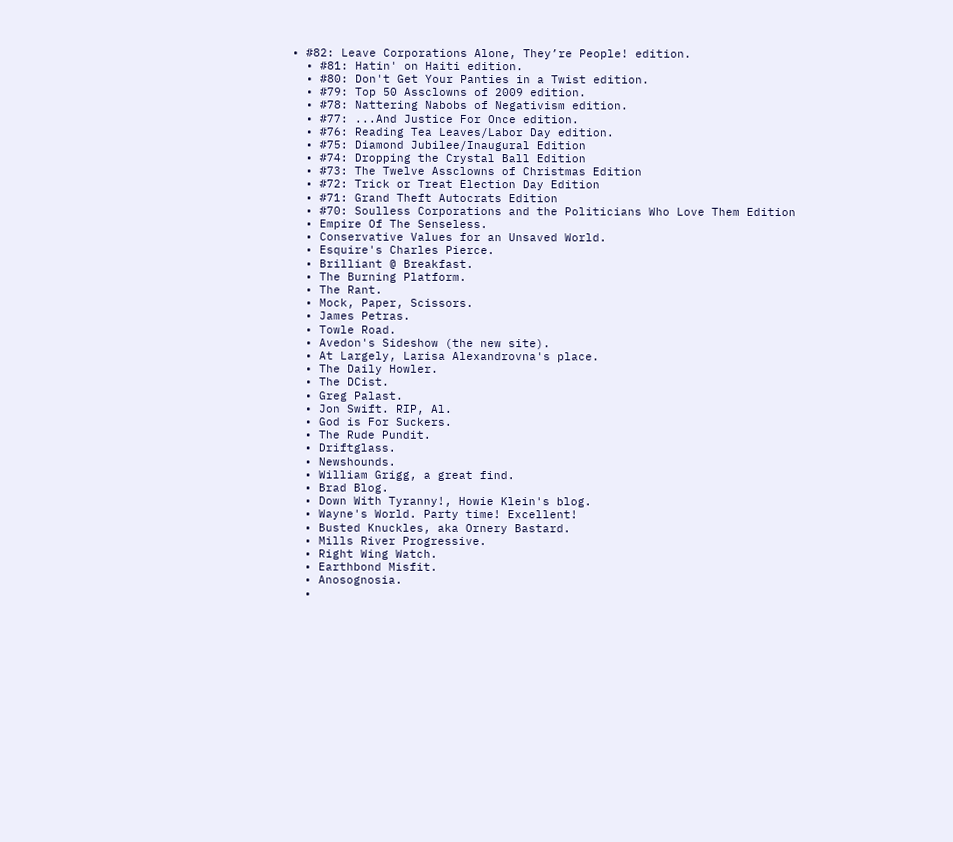• #82: Leave Corporations Alone, They’re People! edition.
  • #81: Hatin' on Haiti edition.
  • #80: Don't Get Your Panties in a Twist edition.
  • #79: Top 50 Assclowns of 2009 edition.
  • #78: Nattering Nabobs of Negativism edition.
  • #77: ...And Justice For Once edition.
  • #76: Reading Tea Leaves/Labor Day edition.
  • #75: Diamond Jubilee/Inaugural Edition
  • #74: Dropping the Crystal Ball Edition
  • #73: The Twelve Assclowns of Christmas Edition
  • #72: Trick or Treat Election Day Edition
  • #71: Grand Theft Autocrats Edition
  • #70: Soulless Corporations and the Politicians Who Love Them Edition
  • Empire Of The Senseless.
  • Conservative Values for an Unsaved World.
  • Esquire's Charles Pierce.
  • Brilliant @ Breakfast.
  • The Burning Platform.
  • The Rant.
  • Mock, Paper, Scissors.
  • James Petras.
  • Towle Road.
  • Avedon's Sideshow (the new site).
  • At Largely, Larisa Alexandrovna's place.
  • The Daily Howler.
  • The DCist.
  • Greg Palast.
  • Jon Swift. RIP, Al.
  • God is For Suckers.
  • The Rude Pundit.
  • Driftglass.
  • Newshounds.
  • William Grigg, a great find.
  • Brad Blog.
  • Down With Tyranny!, Howie Klein's blog.
  • Wayne's World. Party time! Excellent!
  • Busted Knuckles, aka Ornery Bastard.
  • Mills River Progressive.
  • Right Wing Watch.
  • Earthbond Misfit.
  • Anosognosia.
  •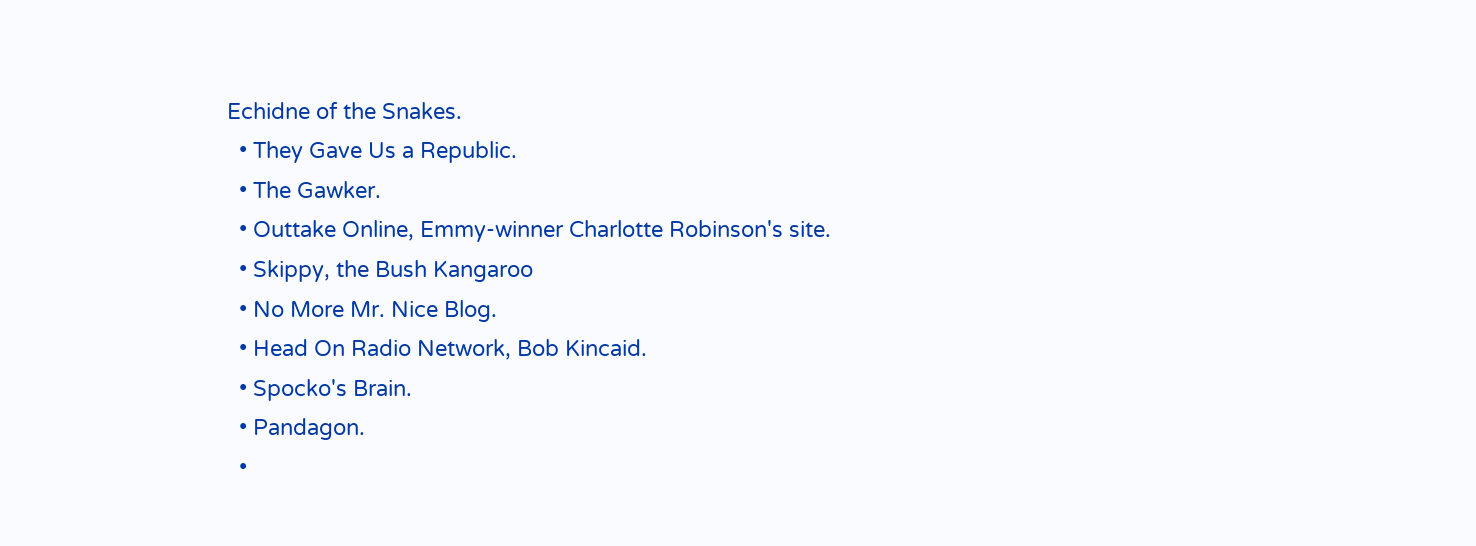Echidne of the Snakes.
  • They Gave Us a Republic.
  • The Gawker.
  • Outtake Online, Emmy-winner Charlotte Robinson's site.
  • Skippy, the Bush Kangaroo
  • No More Mr. Nice Blog.
  • Head On Radio Network, Bob Kincaid.
  • Spocko's Brain.
  • Pandagon.
  •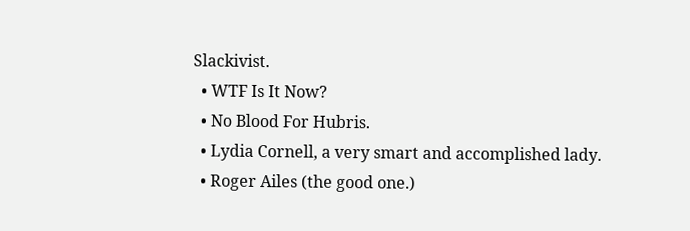Slackivist.
  • WTF Is It Now?
  • No Blood For Hubris.
  • Lydia Cornell, a very smart and accomplished lady.
  • Roger Ailes (the good one.)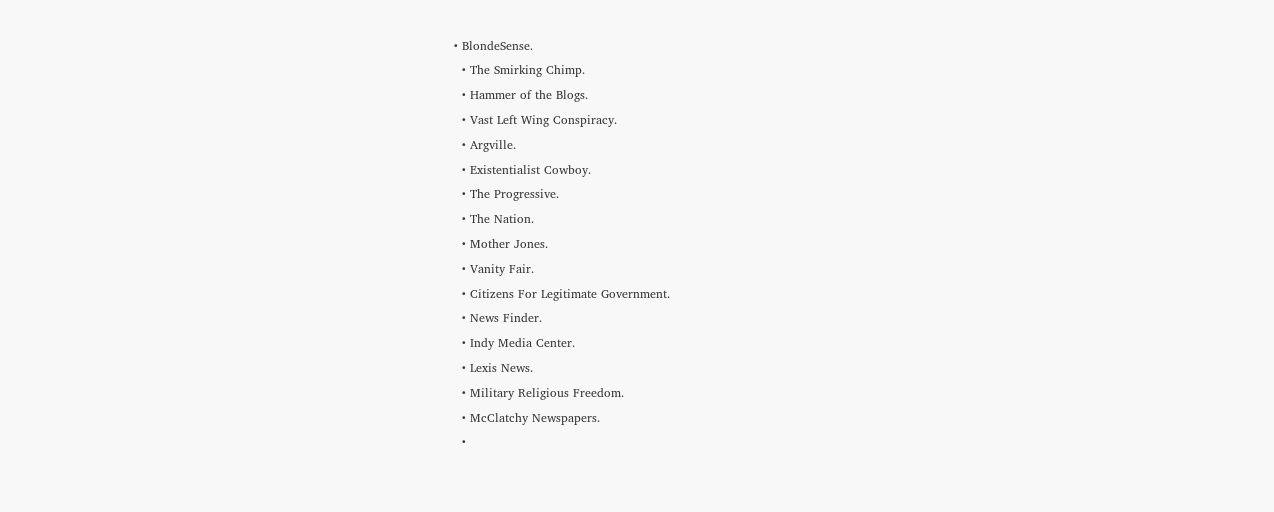• BlondeSense.
  • The Smirking Chimp.
  • Hammer of the Blogs.
  • Vast Left Wing Conspiracy.
  • Argville.
  • Existentialist Cowboy.
  • The Progressive.
  • The Nation.
  • Mother Jones.
  • Vanity Fair.
  • Citizens For Legitimate Government.
  • News Finder.
  • Indy Media Center.
  • Lexis News.
  • Military Religious Freedom.
  • McClatchy Newspapers.
  •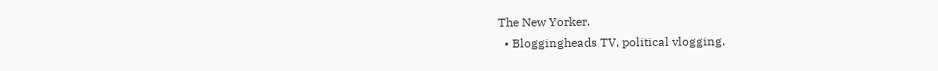The New Yorker.
  • Bloggingheads TV, political vlogging.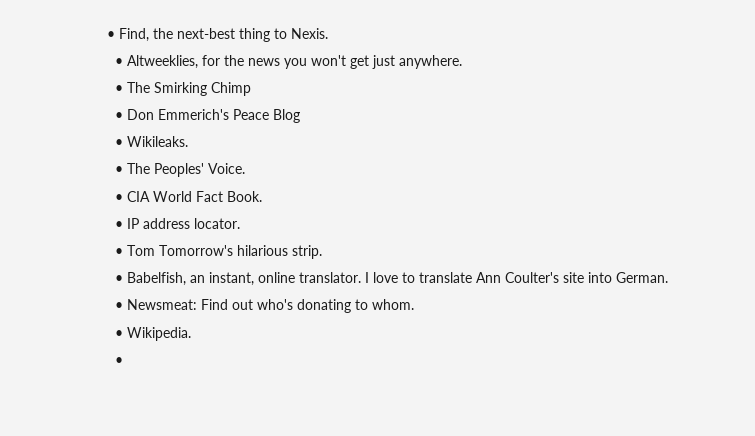• Find, the next-best thing to Nexis.
  • Altweeklies, for the news you won't get just anywhere.
  • The Smirking Chimp
  • Don Emmerich's Peace Blog
  • Wikileaks.
  • The Peoples' Voice.
  • CIA World Fact Book.
  • IP address locator.
  • Tom Tomorrow's hilarious strip.
  • Babelfish, an instant, online translator. I love to translate Ann Coulter's site into German.
  • Newsmeat: Find out who's donating to whom.
  • Wikipedia.
  •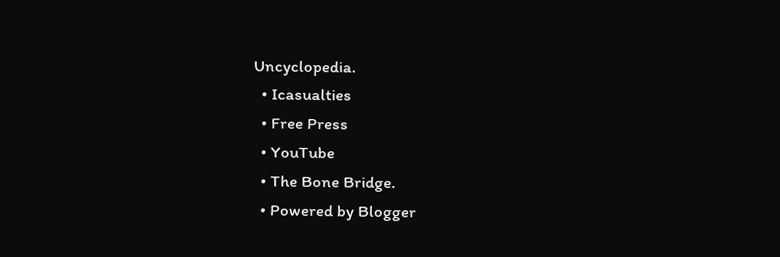Uncyclopedia.
  • Icasualties
  • Free Press
  • YouTube
  • The Bone Bridge.
  • Powered by Blogger